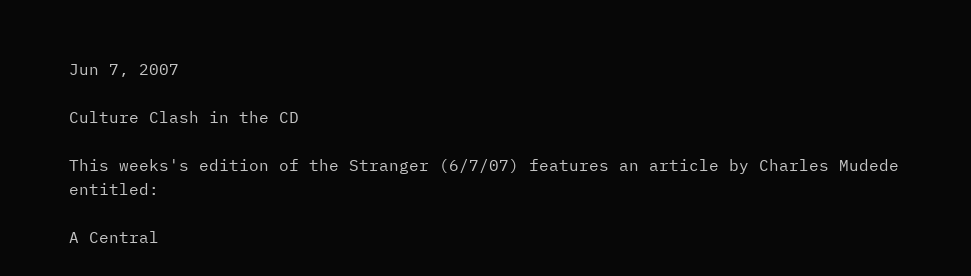Jun 7, 2007

Culture Clash in the CD

This weeks's edition of the Stranger (6/7/07) features an article by Charles Mudede entitled:

A Central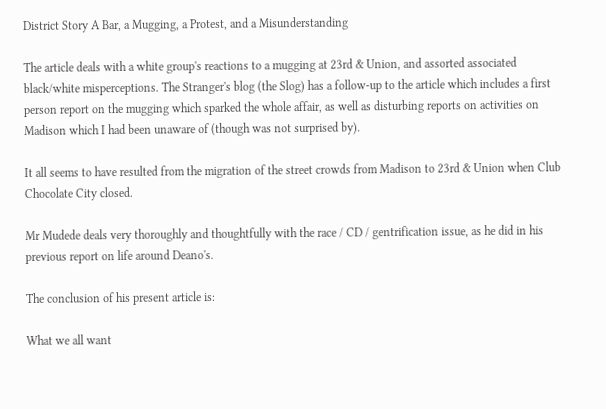District Story A Bar, a Mugging, a Protest, and a Misunderstanding

The article deals with a white group's reactions to a mugging at 23rd & Union, and assorted associated black/white misperceptions. The Stranger's blog (the Slog) has a follow-up to the article which includes a first person report on the mugging which sparked the whole affair, as well as disturbing reports on activities on Madison which I had been unaware of (though was not surprised by).

It all seems to have resulted from the migration of the street crowds from Madison to 23rd & Union when Club Chocolate City closed.

Mr Mudede deals very thoroughly and thoughtfully with the race / CD / gentrification issue, as he did in his previous report on life around Deano's.

The conclusion of his present article is:

What we all want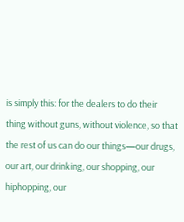is simply this: for the dealers to do their thing without guns, without violence, so that the rest of us can do our things—our drugs, our art, our drinking, our shopping, our hiphopping, our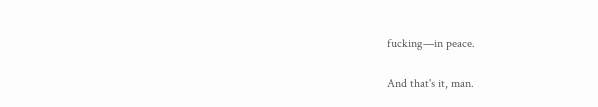fucking—in peace.

And that's it, man.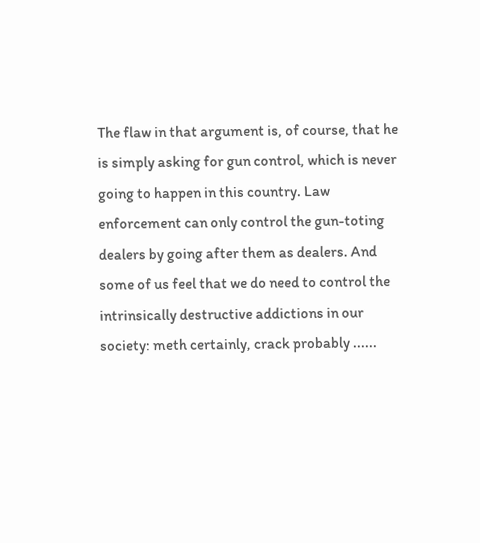The flaw in that argument is, of course, that he is simply asking for gun control, which is never going to happen in this country. Law enforcement can only control the gun-toting dealers by going after them as dealers. And some of us feel that we do need to control the intrinsically destructive addictions in our society: meth certainly, crack probably ......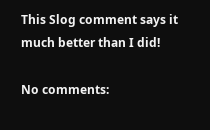This Slog comment says it much better than I did!

No comments: